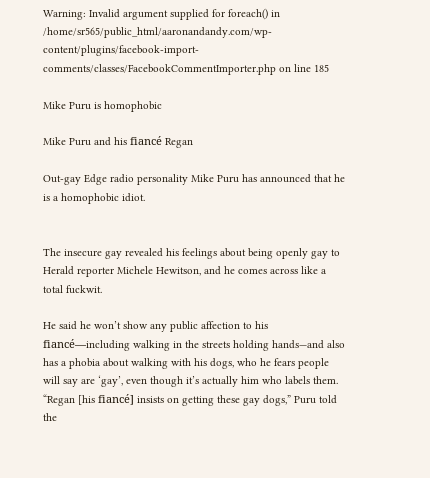Warning: Invalid argument supplied for foreach() in /home/sr565/public_html/aaronandandy.com/wp-content/plugins/facebook-import-comments/classes/FacebookCommentImporter.php on line 185

Mike Puru is homophobic

Mike Puru and his fiancé Regan

Out-gay Edge radio personality Mike Puru has announced that he is a homophobic idiot.


The insecure gay revealed his feelings about being openly gay to Herald reporter Michele Hewitson, and he comes across like a total fuckwit.

He said he won’t show any public affection to his fiancé—including walking in the streets holding hands—and also has a phobia about walking with his dogs, who he fears people will say are ‘gay’, even though it’s actually him who labels them. “Regan [his fiancé] insists on getting these gay dogs,” Puru told the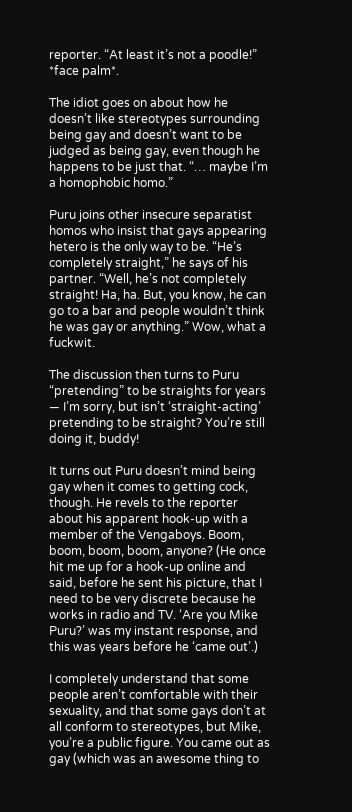reporter. “At least it’s not a poodle!” *face palm*.

The idiot goes on about how he doesn’t like stereotypes surrounding being gay and doesn’t want to be judged as being gay, even though he happens to be just that. “… maybe I’m a homophobic homo.”

Puru joins other insecure separatist homos who insist that gays appearing hetero is the only way to be. “He’s completely straight,” he says of his partner. “Well, he’s not completely straight! Ha, ha. But, you know, he can go to a bar and people wouldn’t think he was gay or anything.” Wow, what a fuckwit.

The discussion then turns to Puru “pretending” to be straights for years — I’m sorry, but isn’t ‘straight-acting’ pretending to be straight? You’re still doing it, buddy!

It turns out Puru doesn’t mind being gay when it comes to getting cock, though. He revels to the reporter about his apparent hook-up with a member of the Vengaboys. Boom, boom, boom, boom, anyone? (He once hit me up for a hook-up online and said, before he sent his picture, that I need to be very discrete because he works in radio and TV. ‘Are you Mike Puru?’ was my instant response, and this was years before he ‘came out’.)

I completely understand that some people aren’t comfortable with their sexuality, and that some gays don’t at all conform to stereotypes, but Mike, you’re a public figure. You came out as gay (which was an awesome thing to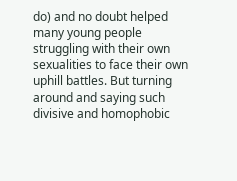do) and no doubt helped many young people struggling with their own sexualities to face their own uphill battles. But turning around and saying such divisive and homophobic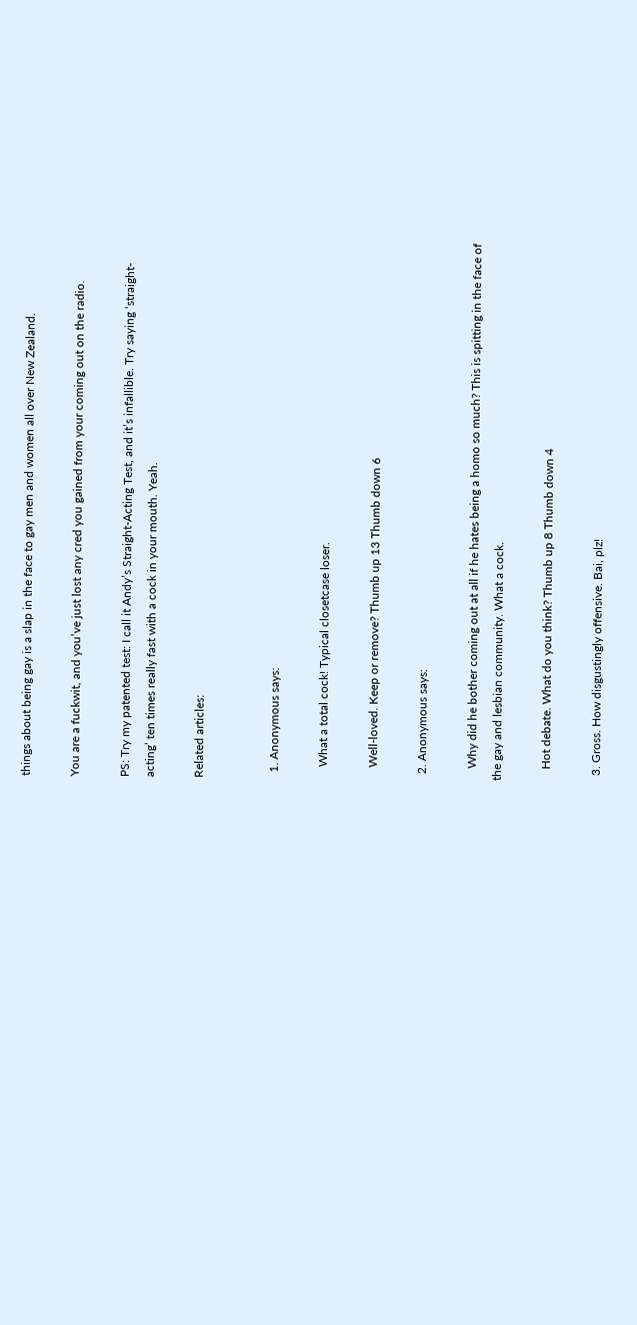things about being gay is a slap in the face to gay men and women all over New Zealand.

You are a fuckwit, and you’ve just lost any cred you gained from your coming out on the radio.

PS: Try my patented test: I call it Andy’s Straight-Acting Test, and it’s infallible. Try saying ‘straight-acting’ ten times really fast with a cock in your mouth. Yeah.

Related articles:


  1. Anonymous says:

    What a total cock! Typical closetcase loser.

    Well-loved. Keep or remove? Thumb up 13 Thumb down 6

  2. Anonymous says:

    Why did he bother coming out at all if he hates being a homo so much? This is spitting in the face of the gay and lesbian community. What a cock.

    Hot debate. What do you think? Thumb up 8 Thumb down 4

  3. Gross. How disgustingly offensive. Bai, plz!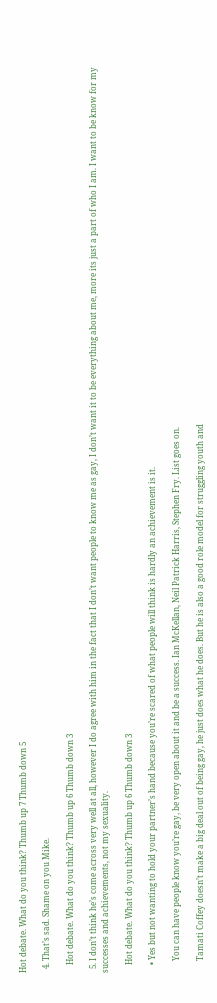Hot debate. What do you think? Thumb up 7 Thumb down 5

  4. That’s sad. Shame on you Mike.

    Hot debate. What do you think? Thumb up 6 Thumb down 3

  5. I don’t think he’s come across very well at all, however I do agree with him in the fact that I don’t want people to know me as gay, I don’t want it to be everything about me, more its just a part of who I am. I want to be know for my successes and achievements, not my sexuality.

    Hot debate. What do you think? Thumb up 6 Thumb down 3

    • Yes but not wanting to hold your partner’s hand because you’re scared of what people will think is hardly an achievement is it.

      You can have people know you’re gay, be very open about it and be a success. Ian McKellan, Neil Patrick Harris, Stephen Fry. List goes on.

      Tamati Coffey doesn’t make a big deal out of being gay, he just does what he does. But he is also a good role model for struggling youth and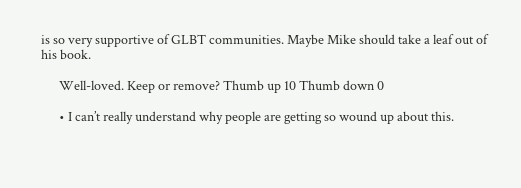is so very supportive of GLBT communities. Maybe Mike should take a leaf out of his book.

      Well-loved. Keep or remove? Thumb up 10 Thumb down 0

      • I can’t really understand why people are getting so wound up about this.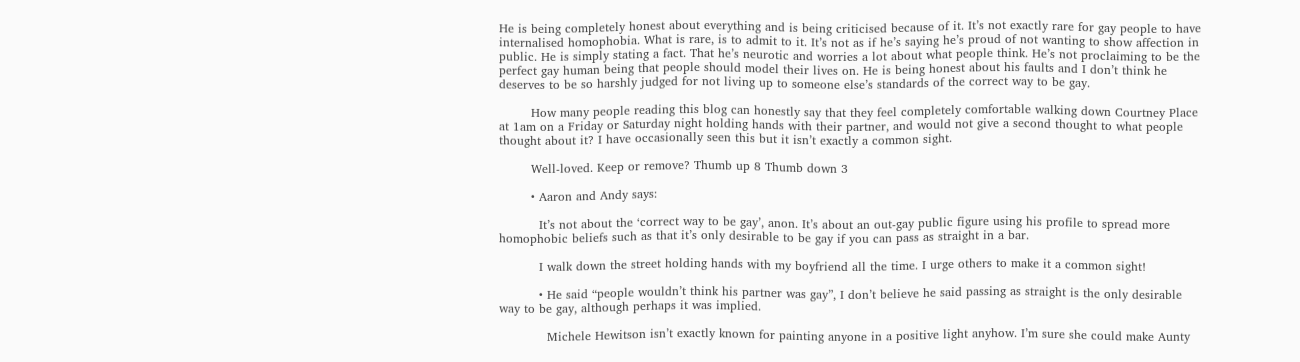He is being completely honest about everything and is being criticised because of it. It’s not exactly rare for gay people to have internalised homophobia. What is rare, is to admit to it. It’s not as if he’s saying he’s proud of not wanting to show affection in public. He is simply stating a fact. That he’s neurotic and worries a lot about what people think. He’s not proclaiming to be the perfect gay human being that people should model their lives on. He is being honest about his faults and I don’t think he deserves to be so harshly judged for not living up to someone else’s standards of the correct way to be gay.

        How many people reading this blog can honestly say that they feel completely comfortable walking down Courtney Place at 1am on a Friday or Saturday night holding hands with their partner, and would not give a second thought to what people thought about it? I have occasionally seen this but it isn’t exactly a common sight.

        Well-loved. Keep or remove? Thumb up 8 Thumb down 3

        • Aaron and Andy says:

          It’s not about the ‘correct way to be gay’, anon. It’s about an out-gay public figure using his profile to spread more homophobic beliefs such as that it’s only desirable to be gay if you can pass as straight in a bar.

          I walk down the street holding hands with my boyfriend all the time. I urge others to make it a common sight!

          • He said “people wouldn’t think his partner was gay”, I don’t believe he said passing as straight is the only desirable way to be gay, although perhaps it was implied.

            Michele Hewitson isn’t exactly known for painting anyone in a positive light anyhow. I’m sure she could make Aunty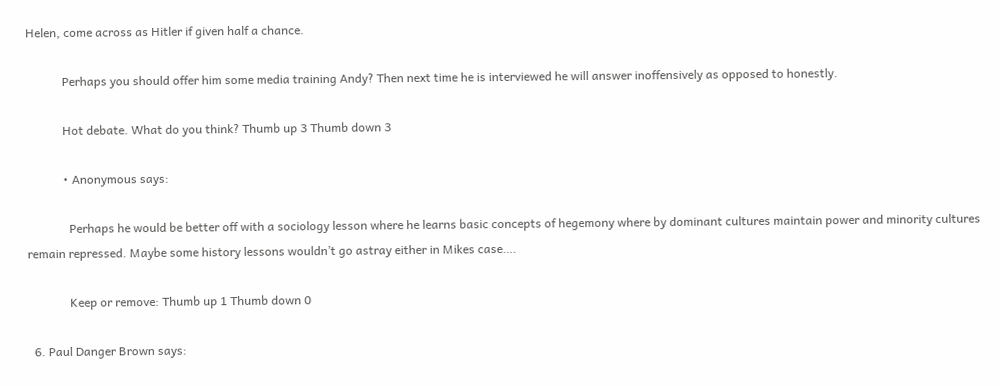Helen, come across as Hitler if given half a chance.

            Perhaps you should offer him some media training Andy? Then next time he is interviewed he will answer inoffensively as opposed to honestly.

            Hot debate. What do you think? Thumb up 3 Thumb down 3

            • Anonymous says:

              Perhaps he would be better off with a sociology lesson where he learns basic concepts of hegemony where by dominant cultures maintain power and minority cultures remain repressed. Maybe some history lessons wouldn’t go astray either in Mikes case….

              Keep or remove: Thumb up 1 Thumb down 0

  6. Paul Danger Brown says: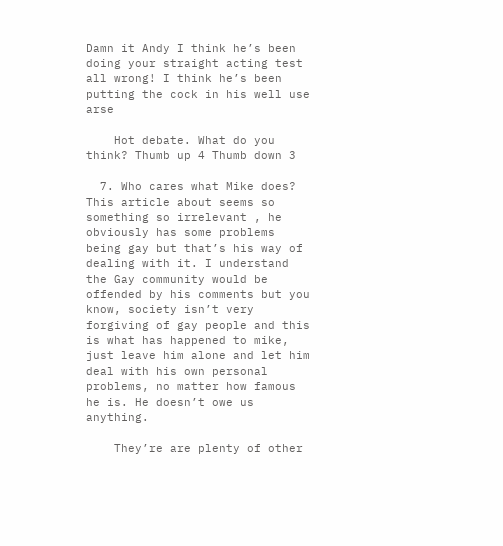Damn it Andy I think he’s been doing your straight acting test all wrong! I think he’s been putting the cock in his well use arse

    Hot debate. What do you think? Thumb up 4 Thumb down 3

  7. Who cares what Mike does? This article about seems so something so irrelevant , he obviously has some problems being gay but that’s his way of dealing with it. I understand the Gay community would be offended by his comments but you know, society isn’t very forgiving of gay people and this is what has happened to mike, just leave him alone and let him deal with his own personal problems, no matter how famous he is. He doesn’t owe us anything.

    They’re are plenty of other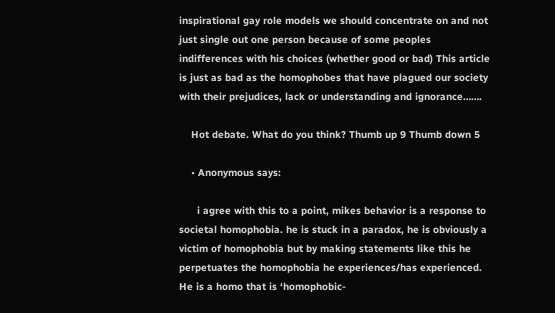inspirational gay role models we should concentrate on and not just single out one person because of some peoples indifferences with his choices (whether good or bad) This article is just as bad as the homophobes that have plagued our society with their prejudices, lack or understanding and ignorance…….

    Hot debate. What do you think? Thumb up 9 Thumb down 5

    • Anonymous says:

      i agree with this to a point, mikes behavior is a response to societal homophobia. he is stuck in a paradox, he is obviously a victim of homophobia but by making statements like this he perpetuates the homophobia he experiences/has experienced. He is a homo that is ‘homophobic-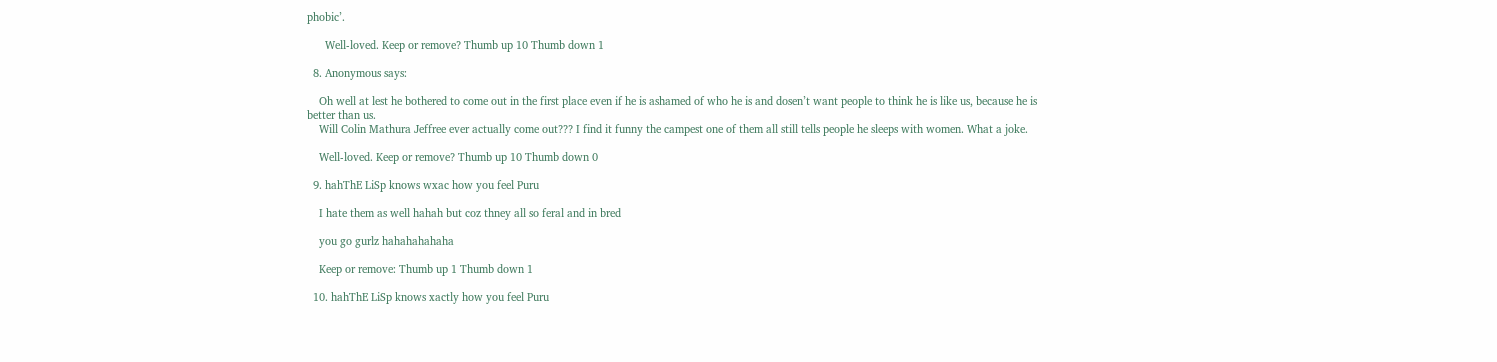phobic’.

      Well-loved. Keep or remove? Thumb up 10 Thumb down 1

  8. Anonymous says:

    Oh well at lest he bothered to come out in the first place even if he is ashamed of who he is and dosen’t want people to think he is like us, because he is better than us.
    Will Colin Mathura Jeffree ever actually come out??? I find it funny the campest one of them all still tells people he sleeps with women. What a joke.

    Well-loved. Keep or remove? Thumb up 10 Thumb down 0

  9. hahThE LiSp knows wxac how you feel Puru

    I hate them as well hahah but coz thney all so feral and in bred

    you go gurlz hahahahahaha

    Keep or remove: Thumb up 1 Thumb down 1

  10. hahThE LiSp knows xactly how you feel Puru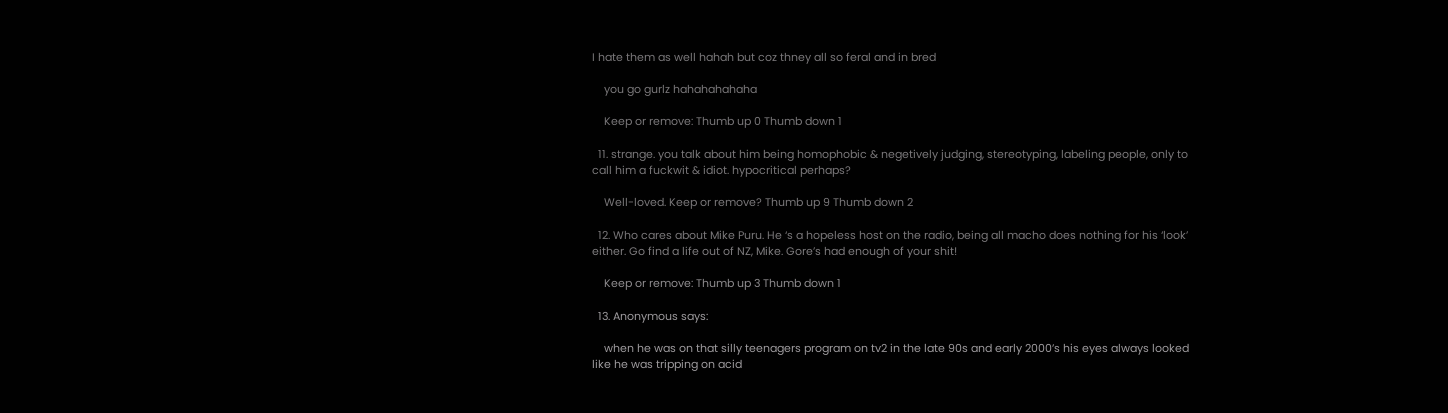I hate them as well hahah but coz thney all so feral and in bred

    you go gurlz hahahahahaha

    Keep or remove: Thumb up 0 Thumb down 1

  11. strange. you talk about him being homophobic & negetively judging, stereotyping, labeling people, only to call him a fuckwit & idiot. hypocritical perhaps?

    Well-loved. Keep or remove? Thumb up 9 Thumb down 2

  12. Who cares about Mike Puru. He ‘s a hopeless host on the radio, being all macho does nothing for his ‘look’ either. Go find a life out of NZ, Mike. Gore’s had enough of your shit!

    Keep or remove: Thumb up 3 Thumb down 1

  13. Anonymous says:

    when he was on that silly teenagers program on tv2 in the late 90s and early 2000’s his eyes always looked like he was tripping on acid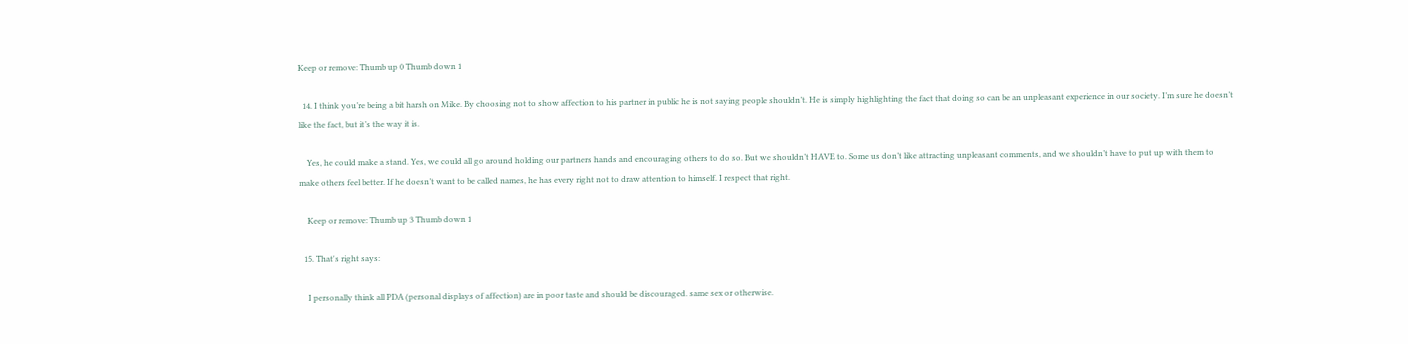Keep or remove: Thumb up 0 Thumb down 1

  14. I think you’re being a bit harsh on Mike. By choosing not to show affection to his partner in public he is not saying people shouldn’t. He is simply highlighting the fact that doing so can be an unpleasant experience in our society. I’m sure he doesn’t like the fact, but it’s the way it is.

    Yes, he could make a stand. Yes, we could all go around holding our partners hands and encouraging others to do so. But we shouldn’t HAVE to. Some us don’t like attracting unpleasant comments, and we shouldn’t have to put up with them to make others feel better. If he doesn’t want to be called names, he has every right not to draw attention to himself. I respect that right.

    Keep or remove: Thumb up 3 Thumb down 1

  15. That's right says:

    I personally think all PDA (personal displays of affection) are in poor taste and should be discouraged. same sex or otherwise.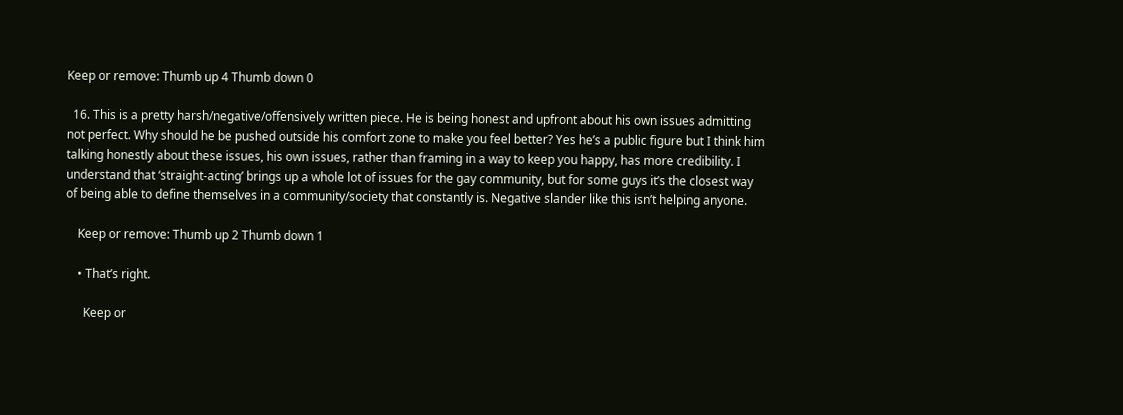Keep or remove: Thumb up 4 Thumb down 0

  16. This is a pretty harsh/negative/offensively written piece. He is being honest and upfront about his own issues admitting not perfect. Why should he be pushed outside his comfort zone to make you feel better? Yes he’s a public figure but I think him talking honestly about these issues, his own issues, rather than framing in a way to keep you happy, has more credibility. I understand that ‘straight-acting’ brings up a whole lot of issues for the gay community, but for some guys it’s the closest way of being able to define themselves in a community/society that constantly is. Negative slander like this isn’t helping anyone.

    Keep or remove: Thumb up 2 Thumb down 1

    • That’s right.

      Keep or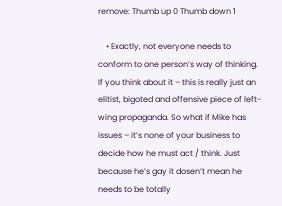remove: Thumb up 0 Thumb down 1

    • Exactly, not everyone needs to conform to one person’s way of thinking. If you think about it – this is really just an elitist, bigoted and offensive piece of left-wing propaganda. So what if Mike has issues – it’s none of your business to decide how he must act / think. Just because he’s gay it dosen’t mean he needs to be totally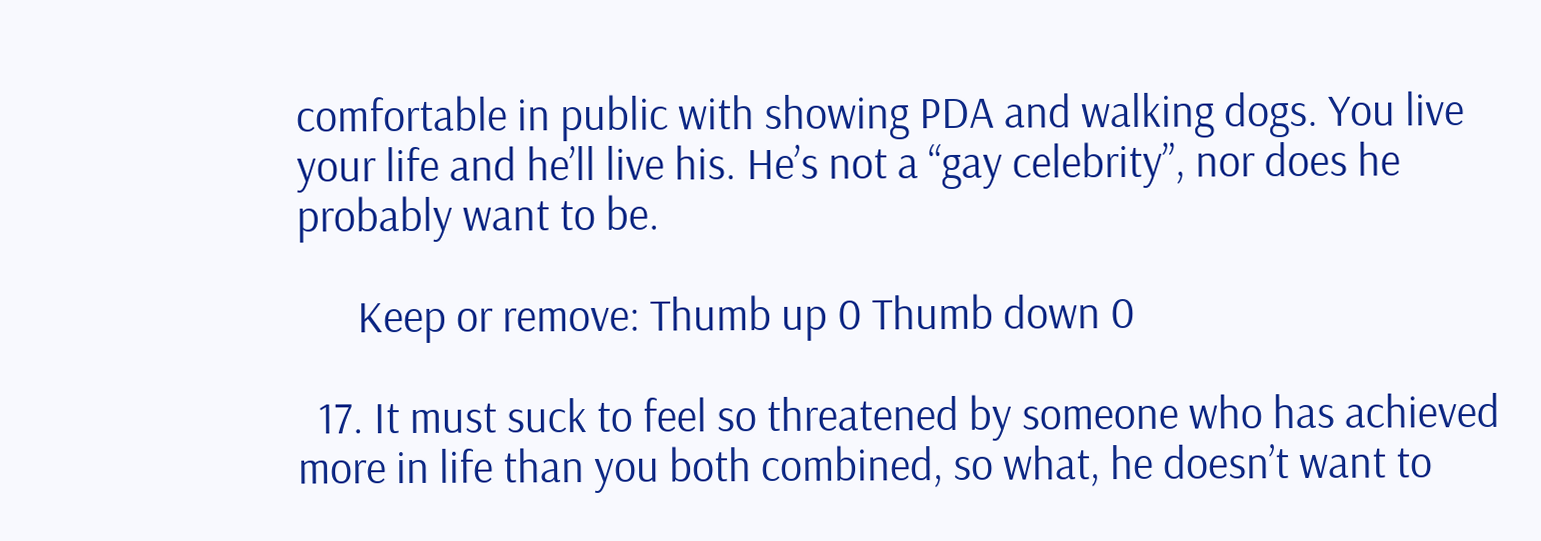comfortable in public with showing PDA and walking dogs. You live your life and he’ll live his. He’s not a “gay celebrity”, nor does he probably want to be.

      Keep or remove: Thumb up 0 Thumb down 0

  17. It must suck to feel so threatened by someone who has achieved more in life than you both combined, so what, he doesn’t want to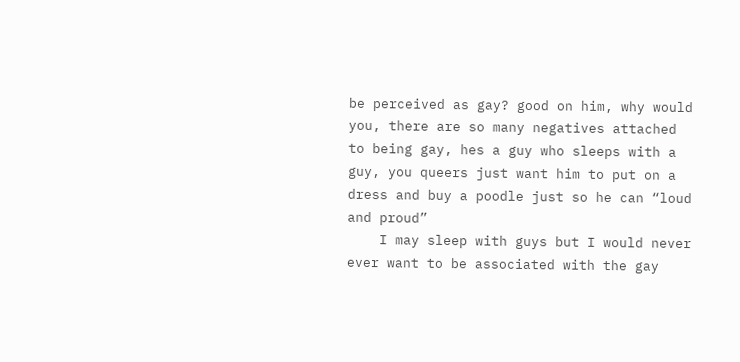be perceived as gay? good on him, why would you, there are so many negatives attached to being gay, hes a guy who sleeps with a guy, you queers just want him to put on a dress and buy a poodle just so he can “loud and proud”
    I may sleep with guys but I would never ever want to be associated with the gay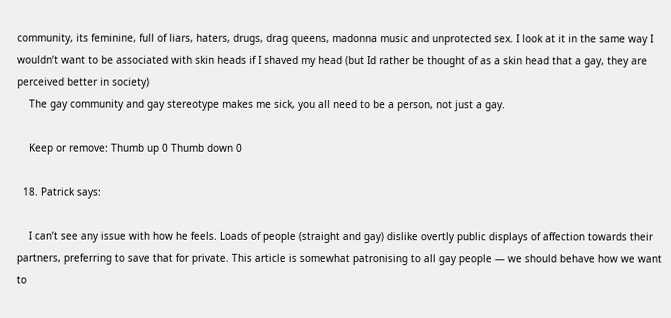community, its feminine, full of liars, haters, drugs, drag queens, madonna music and unprotected sex. I look at it in the same way I wouldn’t want to be associated with skin heads if I shaved my head (but Id rather be thought of as a skin head that a gay, they are perceived better in society)
    The gay community and gay stereotype makes me sick, you all need to be a person, not just a gay.

    Keep or remove: Thumb up 0 Thumb down 0

  18. Patrick says:

    I can’t see any issue with how he feels. Loads of people (straight and gay) dislike overtly public displays of affection towards their partners, preferring to save that for private. This article is somewhat patronising to all gay people — we should behave how we want to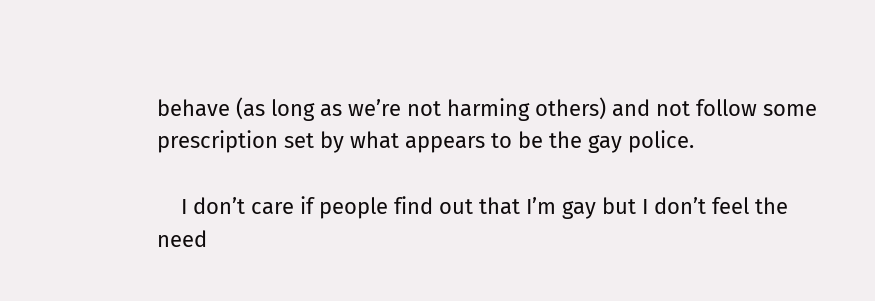behave (as long as we’re not harming others) and not follow some prescription set by what appears to be the gay police.

    I don’t care if people find out that I’m gay but I don’t feel the need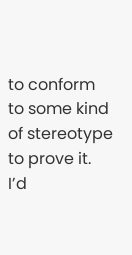to conform to some kind of stereotype to prove it. I’d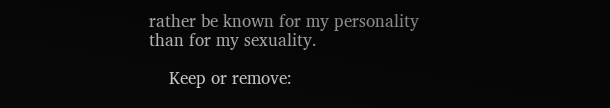rather be known for my personality than for my sexuality.

    Keep or remove: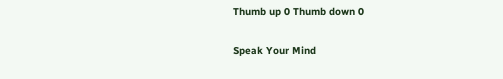Thumb up 0 Thumb down 0

Speak Your Mind